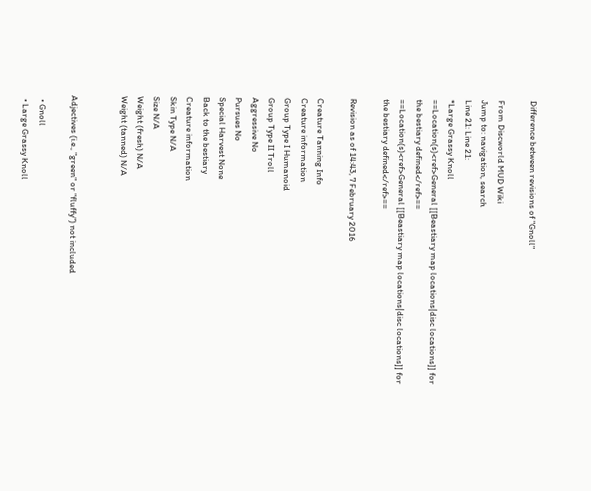Difference between revisions of "Gnoll"

From Discworld MUD Wiki
Jump to: navigation, search
Line 21: Line 21:
*Large Grassy Knoll
==Location(s)<ref>General [[Beastiary map locations|disc locations]] for the bestiary defined</ref>==
==Location(s)<ref>General [[Beastiary map locations|disc locations]] for the bestiary defined</ref>==

Revision as of 14:43, 7 February 2016

Creature Tanning Info
Creature information
Group Type I Humanoid
Group Type II Troll
Aggressive No
Pursues No
Special Harvest None
Back to the bestiary
Creature information
Skin Type N/A
Size N/A
Weight (fresh) N/A
Weight (tanned) N/A


Adjectives (i.e., "green" or "fluffy") not included

  • Gnoll
  • Large Grassy Knoll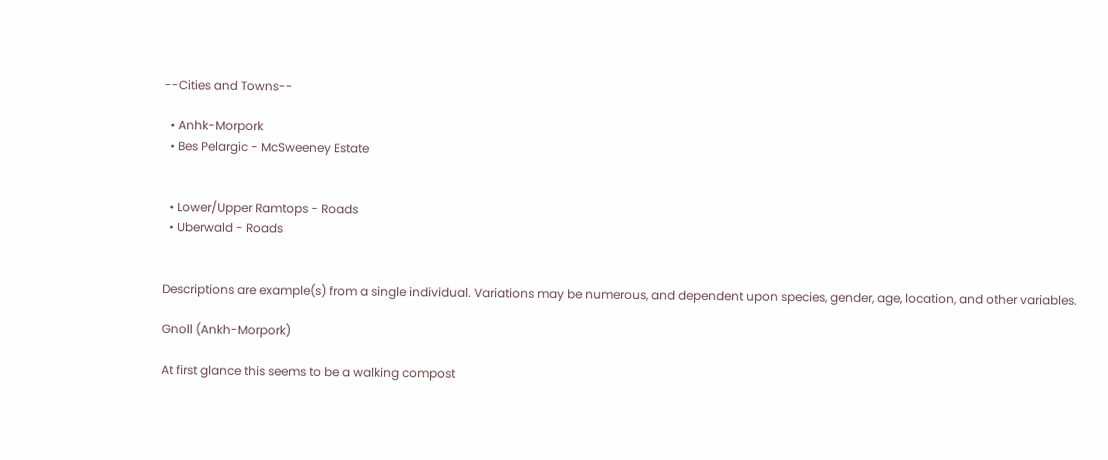--Cities and Towns--

  • Anhk-Morpork
  • Bes Pelargic - McSweeney Estate


  • Lower/Upper Ramtops - Roads
  • Uberwald - Roads


Descriptions are example(s) from a single individual. Variations may be numerous, and dependent upon species, gender, age, location, and other variables.

Gnoll (Ankh-Morpork)

At first glance this seems to be a walking compost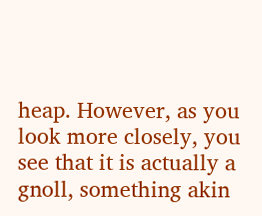heap. However, as you look more closely, you see that it is actually a gnoll, something akin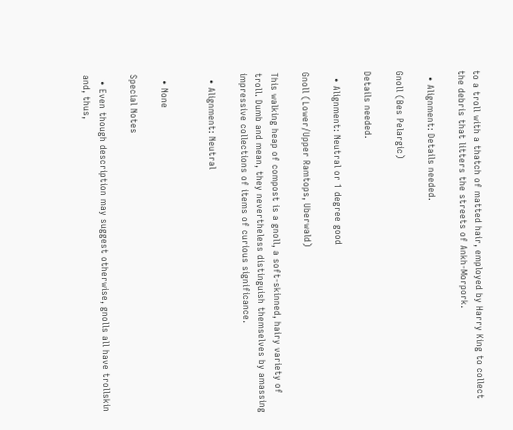to a troll with a thatch of matted hair, employed by Harry King to collect the debris that litters the streets of Ankh-Morpork.

  • Alignment: Details needed.

Gnoll (Bes Pelargic)

Details needed.

  • Alignment: Neutral or 1 degree good

Gnoll (Lower/Upper Ramtops, Uberwald)

This walking heap of compost is a gnoll, a soft-skinned, hairy variety of troll. Dumb and mean, they nevertheless distinguish themselves by amassing impressive collections of items of curious significance.

  • Alignment: Neutral


  • None

Special Notes

  • Even though description may suggest otherwise, gnolls all have trollskin and, thus,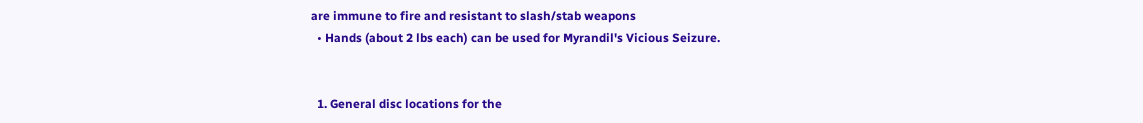are immune to fire and resistant to slash/stab weapons
  • Hands (about 2 lbs each) can be used for Myrandil's Vicious Seizure.


  1. General disc locations for the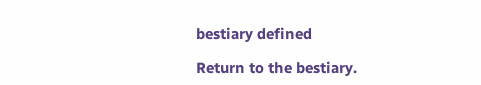bestiary defined

Return to the bestiary.